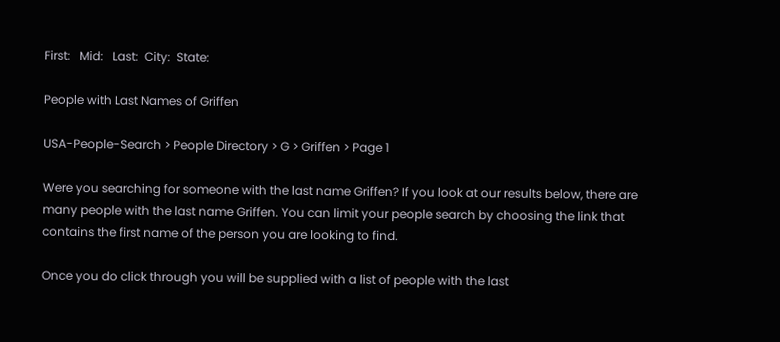First:   Mid:   Last:  City:  State:

People with Last Names of Griffen

USA-People-Search > People Directory > G > Griffen > Page 1

Were you searching for someone with the last name Griffen? If you look at our results below, there are many people with the last name Griffen. You can limit your people search by choosing the link that contains the first name of the person you are looking to find.

Once you do click through you will be supplied with a list of people with the last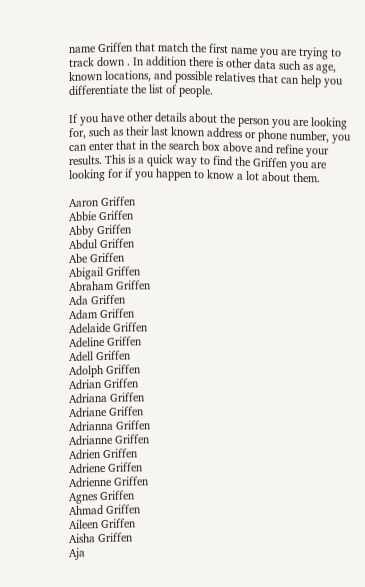name Griffen that match the first name you are trying to track down . In addition there is other data such as age, known locations, and possible relatives that can help you differentiate the list of people.

If you have other details about the person you are looking for, such as their last known address or phone number, you can enter that in the search box above and refine your results. This is a quick way to find the Griffen you are looking for if you happen to know a lot about them.

Aaron Griffen
Abbie Griffen
Abby Griffen
Abdul Griffen
Abe Griffen
Abigail Griffen
Abraham Griffen
Ada Griffen
Adam Griffen
Adelaide Griffen
Adeline Griffen
Adell Griffen
Adolph Griffen
Adrian Griffen
Adriana Griffen
Adriane Griffen
Adrianna Griffen
Adrianne Griffen
Adrien Griffen
Adriene Griffen
Adrienne Griffen
Agnes Griffen
Ahmad Griffen
Aileen Griffen
Aisha Griffen
Aja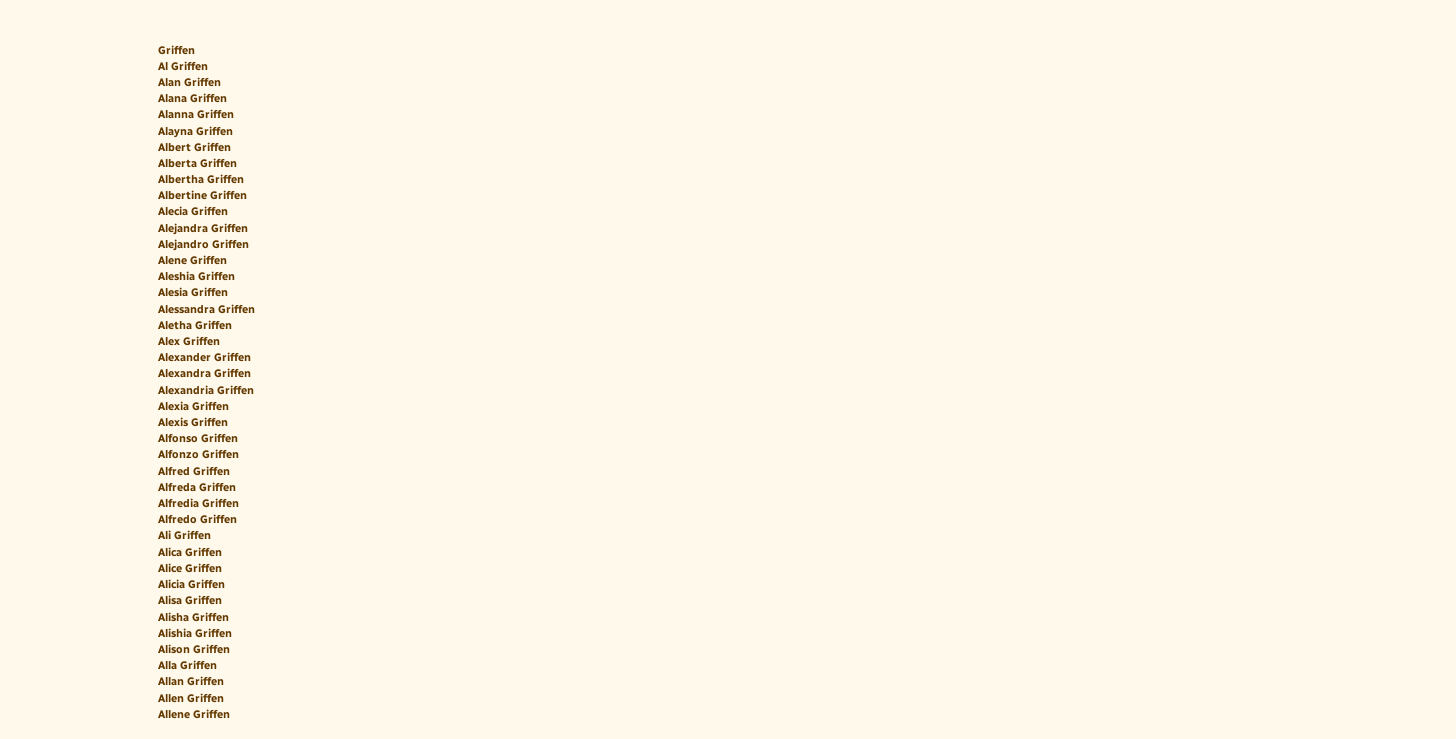Griffen
Al Griffen
Alan Griffen
Alana Griffen
Alanna Griffen
Alayna Griffen
Albert Griffen
Alberta Griffen
Albertha Griffen
Albertine Griffen
Alecia Griffen
Alejandra Griffen
Alejandro Griffen
Alene Griffen
Aleshia Griffen
Alesia Griffen
Alessandra Griffen
Aletha Griffen
Alex Griffen
Alexander Griffen
Alexandra Griffen
Alexandria Griffen
Alexia Griffen
Alexis Griffen
Alfonso Griffen
Alfonzo Griffen
Alfred Griffen
Alfreda Griffen
Alfredia Griffen
Alfredo Griffen
Ali Griffen
Alica Griffen
Alice Griffen
Alicia Griffen
Alisa Griffen
Alisha Griffen
Alishia Griffen
Alison Griffen
Alla Griffen
Allan Griffen
Allen Griffen
Allene Griffen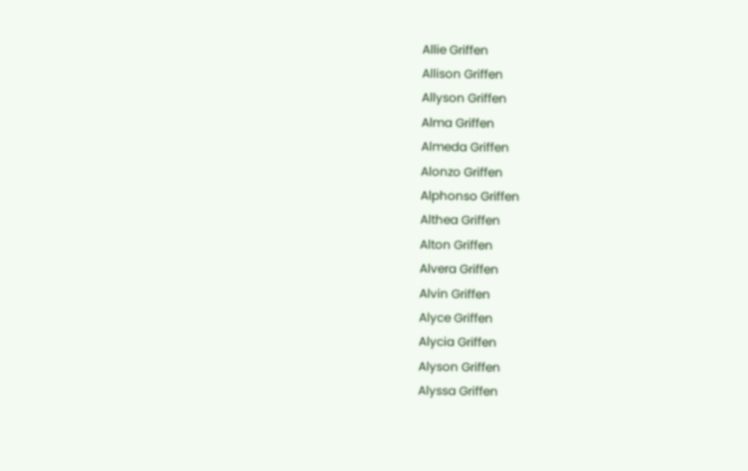Allie Griffen
Allison Griffen
Allyson Griffen
Alma Griffen
Almeda Griffen
Alonzo Griffen
Alphonso Griffen
Althea Griffen
Alton Griffen
Alvera Griffen
Alvin Griffen
Alyce Griffen
Alycia Griffen
Alyson Griffen
Alyssa Griffen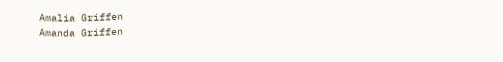Amalia Griffen
Amanda Griffen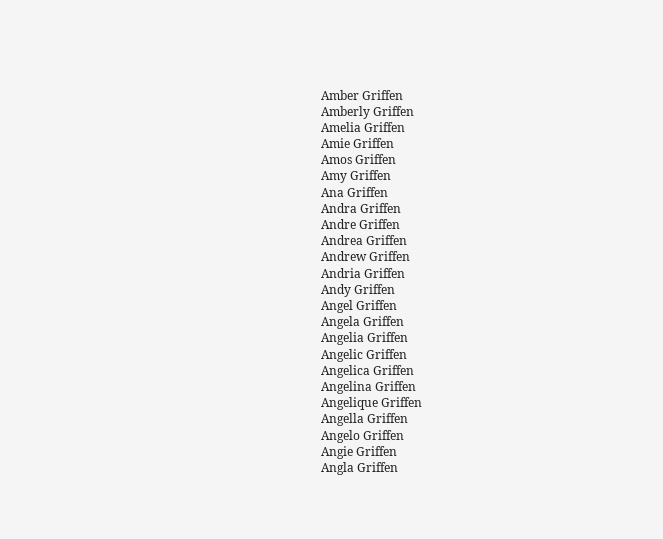Amber Griffen
Amberly Griffen
Amelia Griffen
Amie Griffen
Amos Griffen
Amy Griffen
Ana Griffen
Andra Griffen
Andre Griffen
Andrea Griffen
Andrew Griffen
Andria Griffen
Andy Griffen
Angel Griffen
Angela Griffen
Angelia Griffen
Angelic Griffen
Angelica Griffen
Angelina Griffen
Angelique Griffen
Angella Griffen
Angelo Griffen
Angie Griffen
Angla Griffen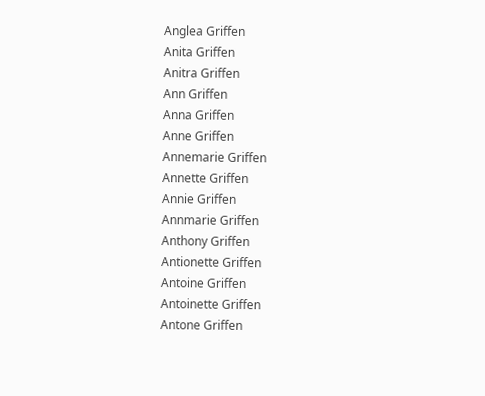Anglea Griffen
Anita Griffen
Anitra Griffen
Ann Griffen
Anna Griffen
Anne Griffen
Annemarie Griffen
Annette Griffen
Annie Griffen
Annmarie Griffen
Anthony Griffen
Antionette Griffen
Antoine Griffen
Antoinette Griffen
Antone Griffen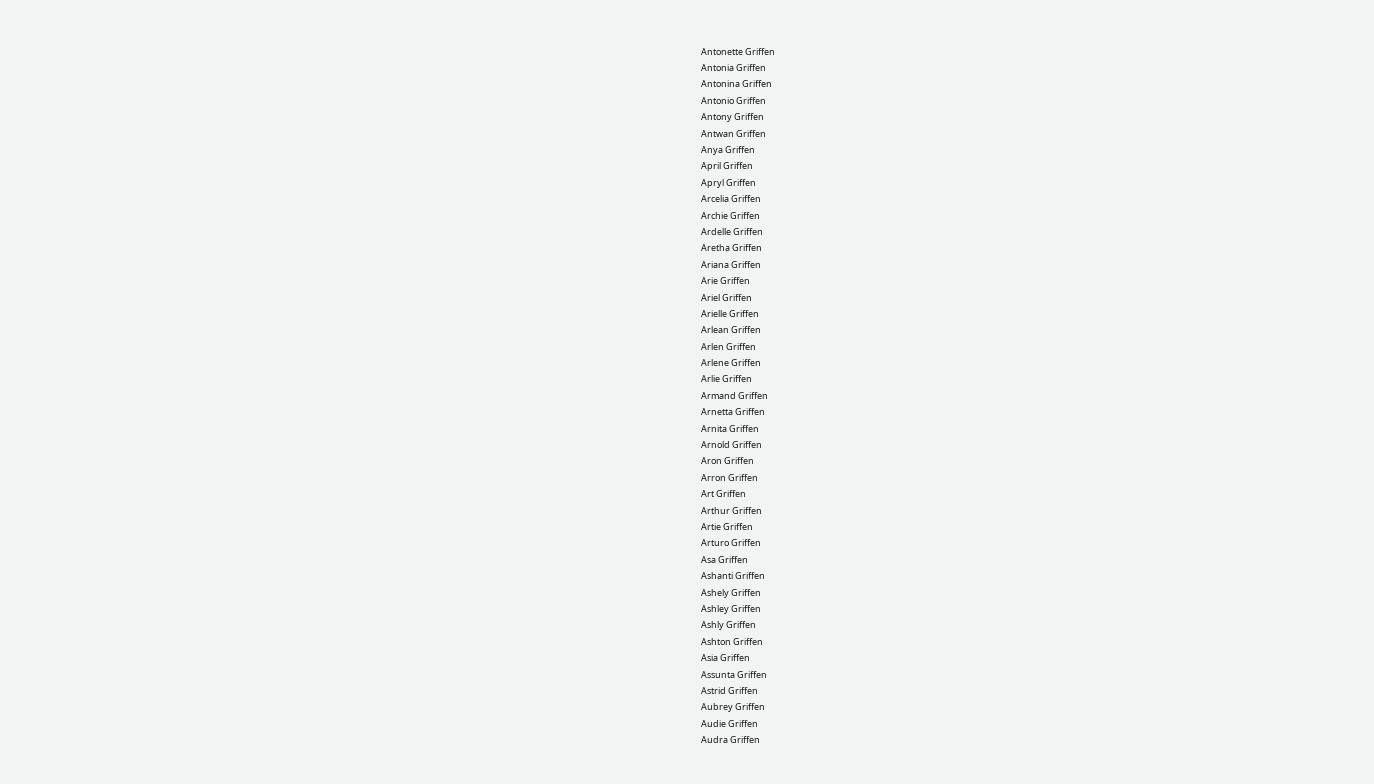Antonette Griffen
Antonia Griffen
Antonina Griffen
Antonio Griffen
Antony Griffen
Antwan Griffen
Anya Griffen
April Griffen
Apryl Griffen
Arcelia Griffen
Archie Griffen
Ardelle Griffen
Aretha Griffen
Ariana Griffen
Arie Griffen
Ariel Griffen
Arielle Griffen
Arlean Griffen
Arlen Griffen
Arlene Griffen
Arlie Griffen
Armand Griffen
Arnetta Griffen
Arnita Griffen
Arnold Griffen
Aron Griffen
Arron Griffen
Art Griffen
Arthur Griffen
Artie Griffen
Arturo Griffen
Asa Griffen
Ashanti Griffen
Ashely Griffen
Ashley Griffen
Ashly Griffen
Ashton Griffen
Asia Griffen
Assunta Griffen
Astrid Griffen
Aubrey Griffen
Audie Griffen
Audra Griffen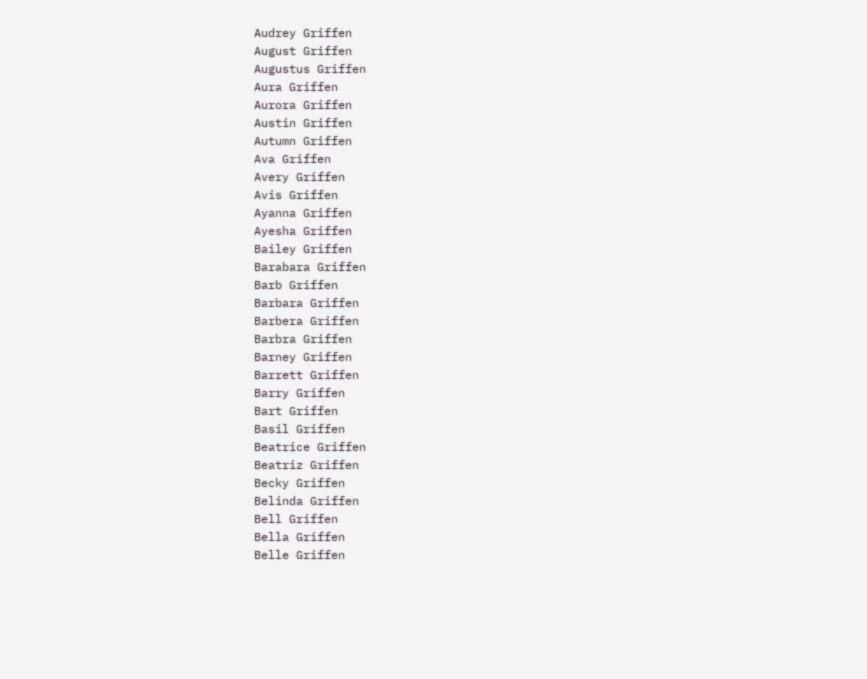Audrey Griffen
August Griffen
Augustus Griffen
Aura Griffen
Aurora Griffen
Austin Griffen
Autumn Griffen
Ava Griffen
Avery Griffen
Avis Griffen
Ayanna Griffen
Ayesha Griffen
Bailey Griffen
Barabara Griffen
Barb Griffen
Barbara Griffen
Barbera Griffen
Barbra Griffen
Barney Griffen
Barrett Griffen
Barry Griffen
Bart Griffen
Basil Griffen
Beatrice Griffen
Beatriz Griffen
Becky Griffen
Belinda Griffen
Bell Griffen
Bella Griffen
Belle Griffen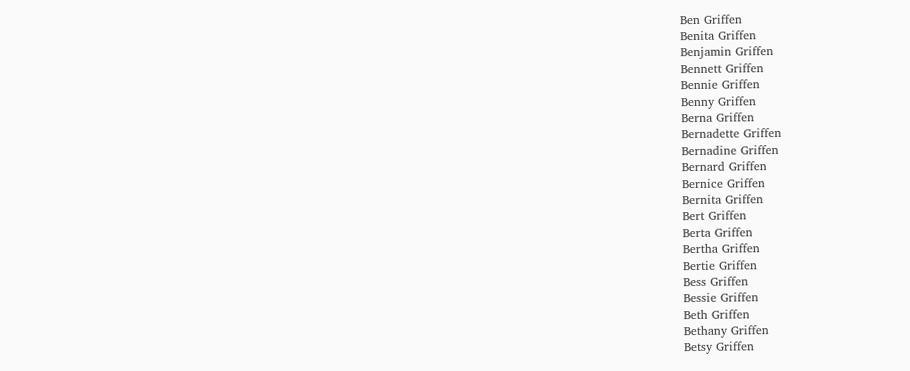Ben Griffen
Benita Griffen
Benjamin Griffen
Bennett Griffen
Bennie Griffen
Benny Griffen
Berna Griffen
Bernadette Griffen
Bernadine Griffen
Bernard Griffen
Bernice Griffen
Bernita Griffen
Bert Griffen
Berta Griffen
Bertha Griffen
Bertie Griffen
Bess Griffen
Bessie Griffen
Beth Griffen
Bethany Griffen
Betsy Griffen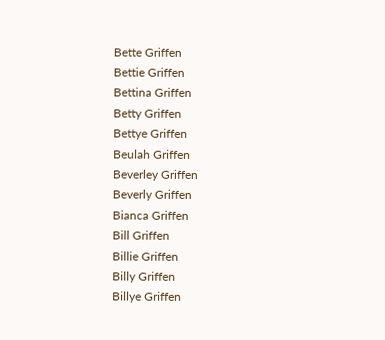Bette Griffen
Bettie Griffen
Bettina Griffen
Betty Griffen
Bettye Griffen
Beulah Griffen
Beverley Griffen
Beverly Griffen
Bianca Griffen
Bill Griffen
Billie Griffen
Billy Griffen
Billye Griffen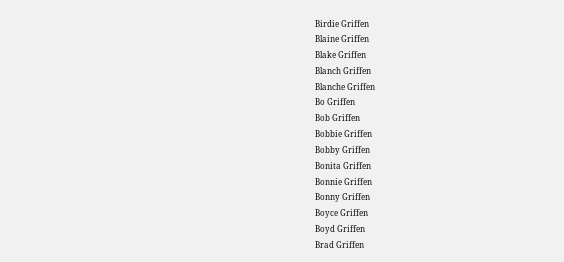Birdie Griffen
Blaine Griffen
Blake Griffen
Blanch Griffen
Blanche Griffen
Bo Griffen
Bob Griffen
Bobbie Griffen
Bobby Griffen
Bonita Griffen
Bonnie Griffen
Bonny Griffen
Boyce Griffen
Boyd Griffen
Brad Griffen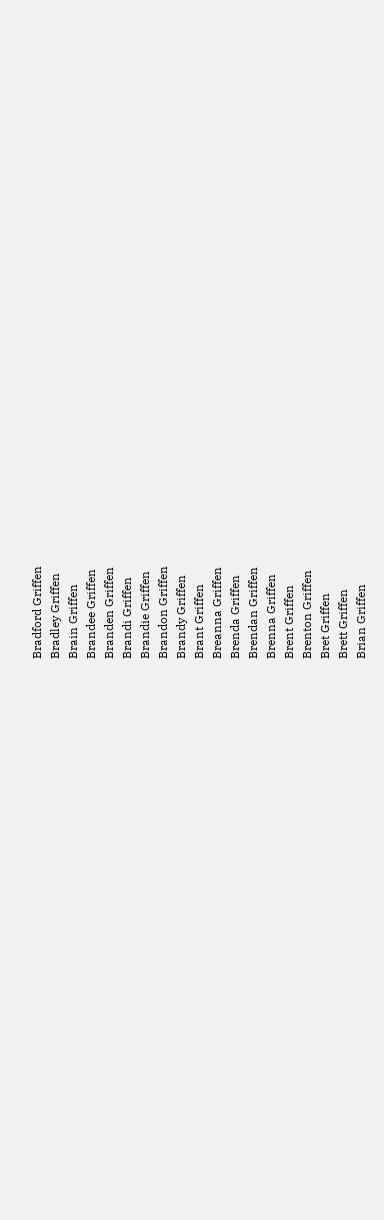Bradford Griffen
Bradley Griffen
Brain Griffen
Brandee Griffen
Branden Griffen
Brandi Griffen
Brandie Griffen
Brandon Griffen
Brandy Griffen
Brant Griffen
Breanna Griffen
Brenda Griffen
Brendan Griffen
Brenna Griffen
Brent Griffen
Brenton Griffen
Bret Griffen
Brett Griffen
Brian Griffen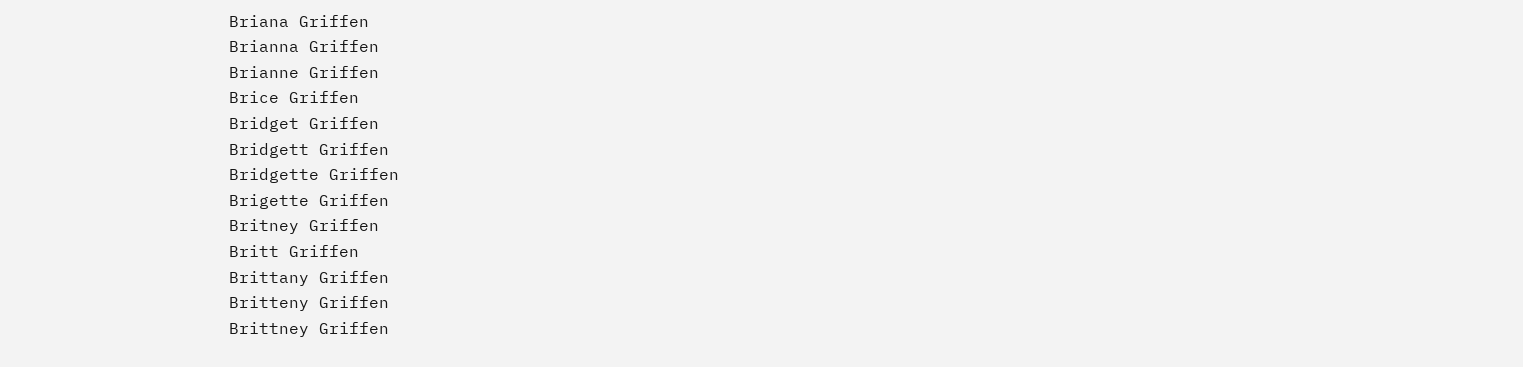Briana Griffen
Brianna Griffen
Brianne Griffen
Brice Griffen
Bridget Griffen
Bridgett Griffen
Bridgette Griffen
Brigette Griffen
Britney Griffen
Britt Griffen
Brittany Griffen
Britteny Griffen
Brittney Griffen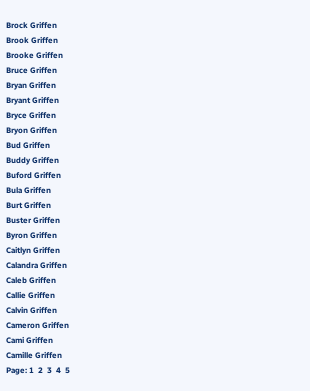Brock Griffen
Brook Griffen
Brooke Griffen
Bruce Griffen
Bryan Griffen
Bryant Griffen
Bryce Griffen
Bryon Griffen
Bud Griffen
Buddy Griffen
Buford Griffen
Bula Griffen
Burt Griffen
Buster Griffen
Byron Griffen
Caitlyn Griffen
Calandra Griffen
Caleb Griffen
Callie Griffen
Calvin Griffen
Cameron Griffen
Cami Griffen
Camille Griffen
Page: 1  2  3  4  5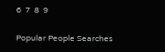6  7  8  9

Popular People Searches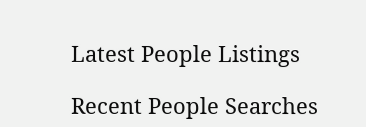Latest People Listings

Recent People Searches